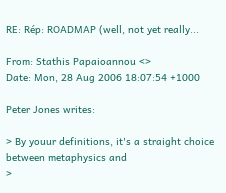RE: Rép: ROADMAP (well, not yet really...

From: Stathis Papaioannou <>
Date: Mon, 28 Aug 2006 18:07:54 +1000

Peter Jones writes:

> By youur definitions, it's a straight choice between metaphysics and
>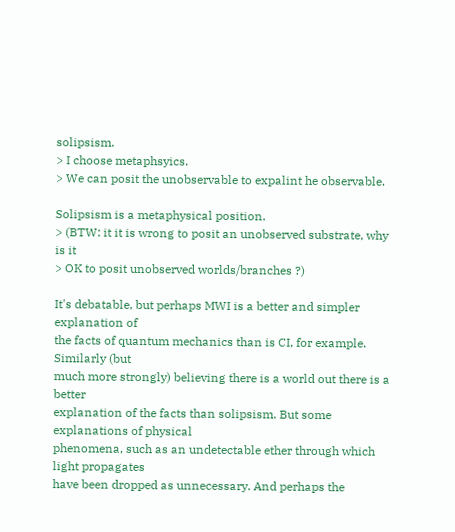solipsism.
> I choose metaphsyics.
> We can posit the unobservable to expalint he observable.

Solipsism is a metaphysical position.
> (BTW: it it is wrong to posit an unobserved substrate, why is it
> OK to posit unobserved worlds/branches ?)

It's debatable, but perhaps MWI is a better and simpler explanation of
the facts of quantum mechanics than is CI, for example. Similarly (but
much more strongly) believing there is a world out there is a better
explanation of the facts than solipsism. But some explanations of physical
phenomena, such as an undetectable ether through which light propagates
have been dropped as unnecessary. And perhaps the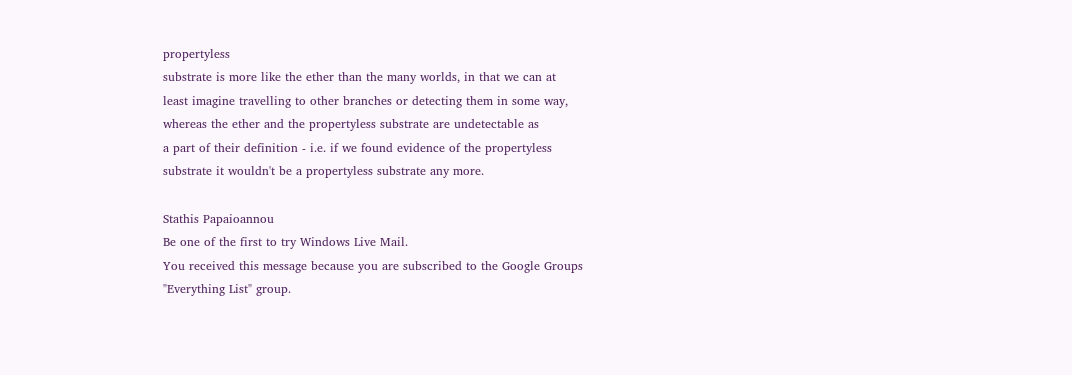propertyless
substrate is more like the ether than the many worlds, in that we can at
least imagine travelling to other branches or detecting them in some way,
whereas the ether and the propertyless substrate are undetectable as
a part of their definition - i.e. if we found evidence of the propertyless
substrate it wouldn't be a propertyless substrate any more.

Stathis Papaioannou
Be one of the first to try Windows Live Mail.
You received this message because you are subscribed to the Google Groups "Everything List" group.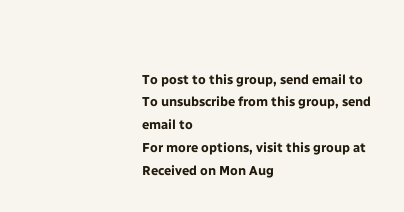To post to this group, send email to
To unsubscribe from this group, send email to
For more options, visit this group at
Received on Mon Aug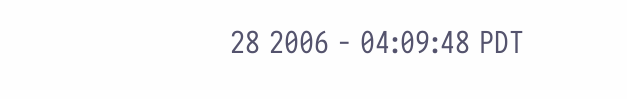28 2006 - 04:09:48 PDT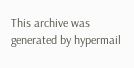This archive was generated by hypermail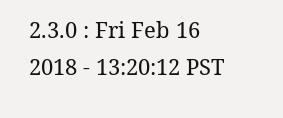2.3.0 : Fri Feb 16 2018 - 13:20:12 PST